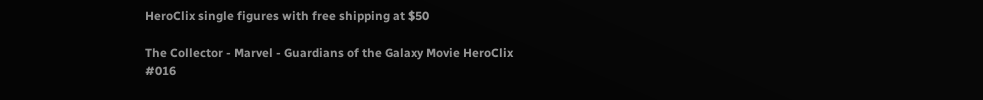HeroClix single figures with free shipping at $50

The Collector - Marvel - Guardians of the Galaxy Movie HeroClix #016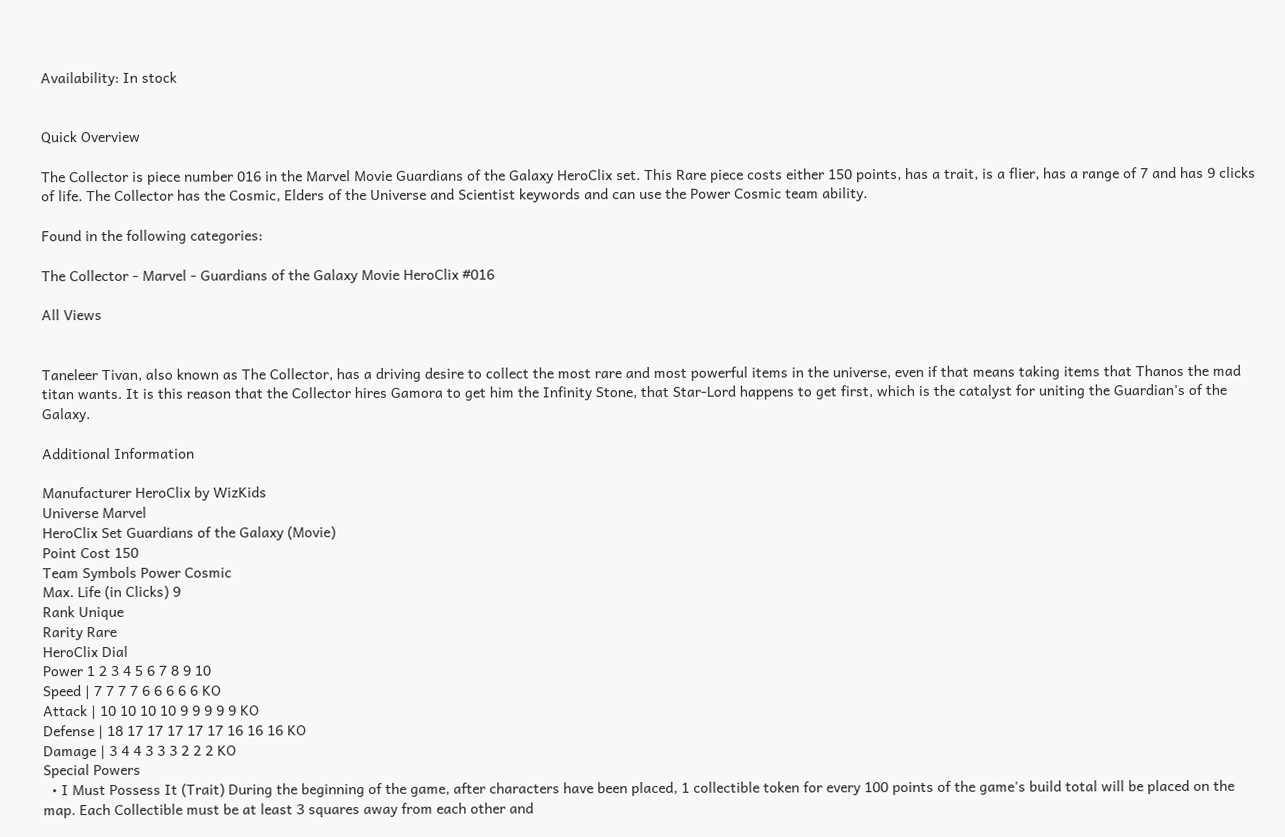Availability: In stock


Quick Overview

The Collector is piece number 016 in the Marvel Movie Guardians of the Galaxy HeroClix set. This Rare piece costs either 150 points, has a trait, is a flier, has a range of 7 and has 9 clicks of life. The Collector has the Cosmic, Elders of the Universe and Scientist keywords and can use the Power Cosmic team ability.

Found in the following categories:

The Collector - Marvel - Guardians of the Galaxy Movie HeroClix #016

All Views


Taneleer Tivan, also known as The Collector, has a driving desire to collect the most rare and most powerful items in the universe, even if that means taking items that Thanos the mad titan wants. It is this reason that the Collector hires Gamora to get him the Infinity Stone, that Star-Lord happens to get first, which is the catalyst for uniting the Guardian's of the Galaxy.

Additional Information

Manufacturer HeroClix by WizKids
Universe Marvel
HeroClix Set Guardians of the Galaxy (Movie)
Point Cost 150
Team Symbols Power Cosmic
Max. Life (in Clicks) 9
Rank Unique
Rarity Rare
HeroClix Dial
Power 1 2 3 4 5 6 7 8 9 10
Speed | 7 7 7 7 6 6 6 6 6 KO
Attack | 10 10 10 10 9 9 9 9 9 KO
Defense | 18 17 17 17 17 17 16 16 16 KO
Damage | 3 4 4 3 3 3 2 2 2 KO
Special Powers
  • I Must Possess It (Trait) During the beginning of the game, after characters have been placed, 1 collectible token for every 100 points of the game's build total will be placed on the map. Each Collectible must be at least 3 squares away from each other and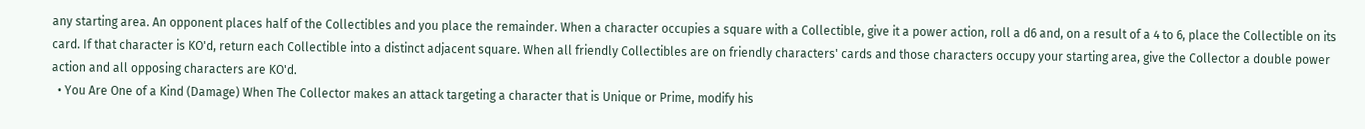any starting area. An opponent places half of the Collectibles and you place the remainder. When a character occupies a square with a Collectible, give it a power action, roll a d6 and, on a result of a 4 to 6, place the Collectible on its card. If that character is KO'd, return each Collectible into a distinct adjacent square. When all friendly Collectibles are on friendly characters' cards and those characters occupy your starting area, give the Collector a double power action and all opposing characters are KO'd.
  • You Are One of a Kind (Damage) When The Collector makes an attack targeting a character that is Unique or Prime, modify his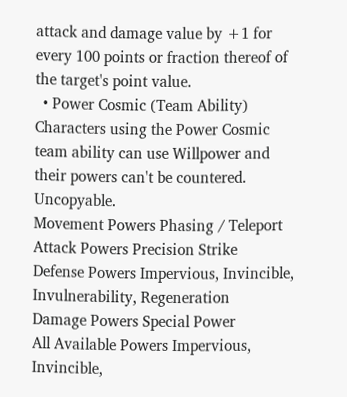attack and damage value by +1 for every 100 points or fraction thereof of the target's point value.
  • Power Cosmic (Team Ability) Characters using the Power Cosmic team ability can use Willpower and their powers can't be countered. Uncopyable.
Movement Powers Phasing / Teleport
Attack Powers Precision Strike
Defense Powers Impervious, Invincible, Invulnerability, Regeneration
Damage Powers Special Power
All Available Powers Impervious, Invincible,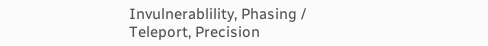Invulnerablility, Phasing / Teleport, Precision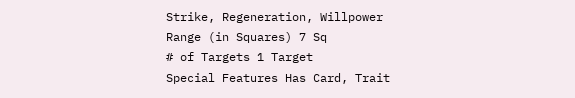Strike, Regeneration, Willpower
Range (in Squares) 7 Sq
# of Targets 1 Target
Special Features Has Card, Trait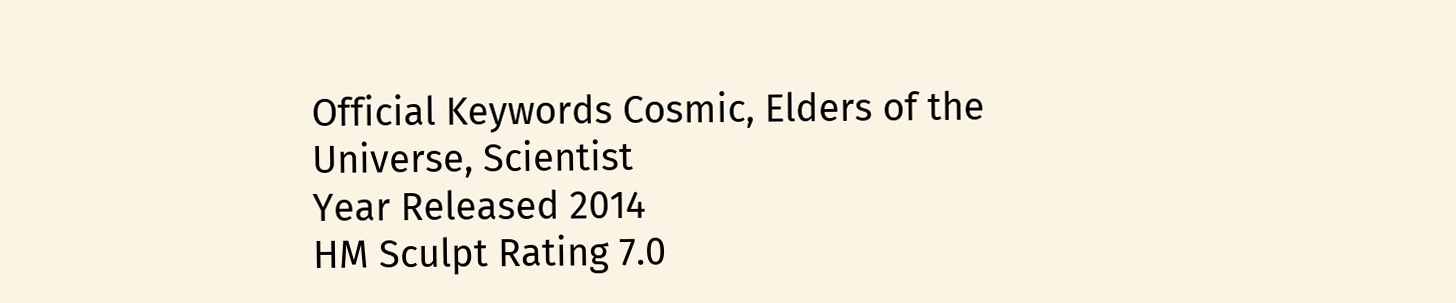Official Keywords Cosmic, Elders of the Universe, Scientist
Year Released 2014
HM Sculpt Rating 7.0